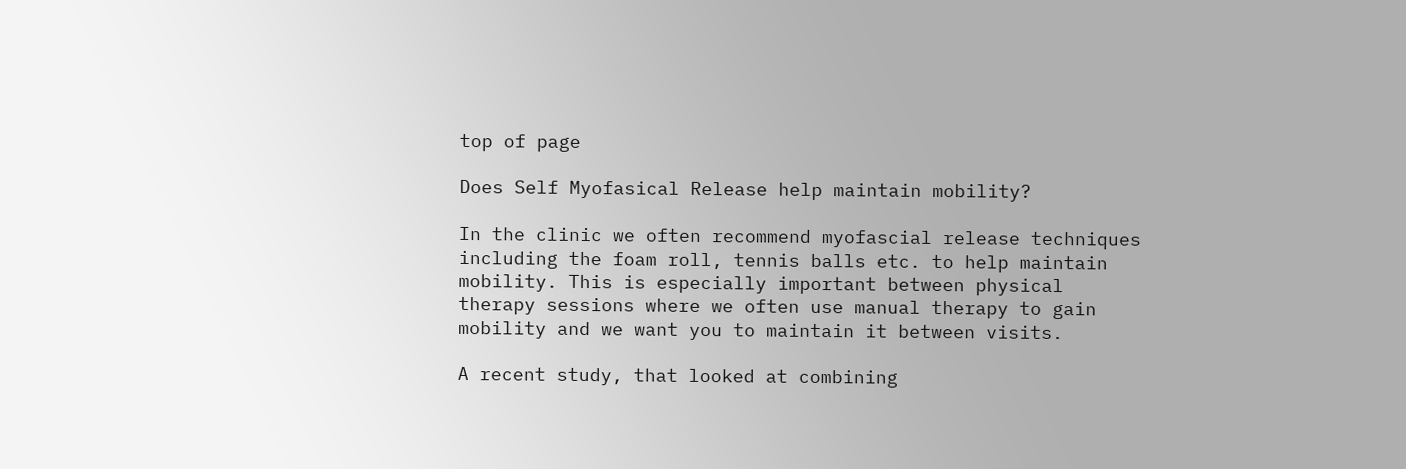top of page

Does Self Myofasical Release help maintain mobility?

In the clinic we often recommend myofascial release techniques including the foam roll, tennis balls etc. to help maintain mobility. This is especially important between physical therapy sessions where we often use manual therapy to gain mobility and we want you to maintain it between visits.

A recent study, that looked at combining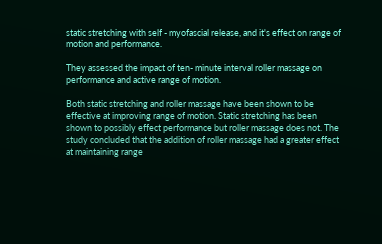static stretching with self - myofascial release, and it's effect on range of motion and performance.

They assessed the impact of ten- minute interval roller massage on performance and active range of motion.

Both static stretching and roller massage have been shown to be effective at improving range of motion. Static stretching has been shown to possibly effect performance but roller massage does not. The study concluded that the addition of roller massage had a greater effect at maintaining range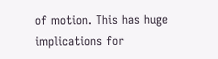of motion. This has huge implications for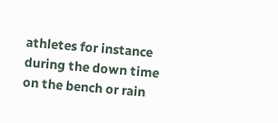athletes for instance during the down time on the bench or rain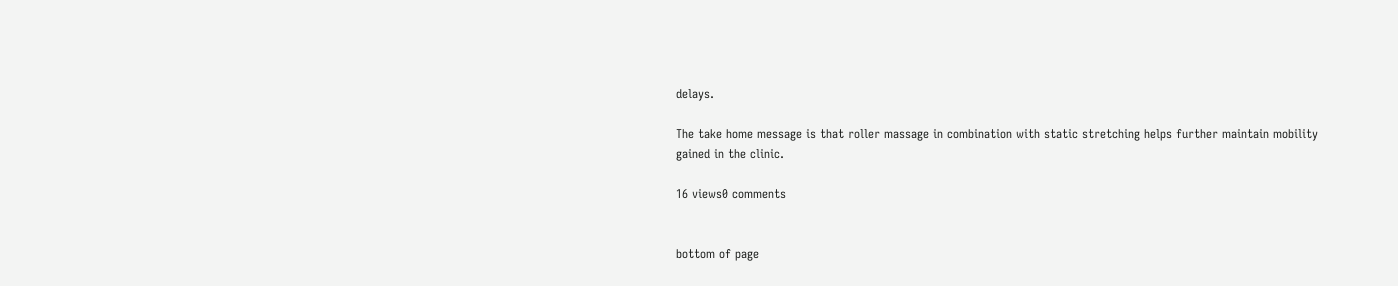delays.

The take home message is that roller massage in combination with static stretching helps further maintain mobility gained in the clinic.

16 views0 comments


bottom of page